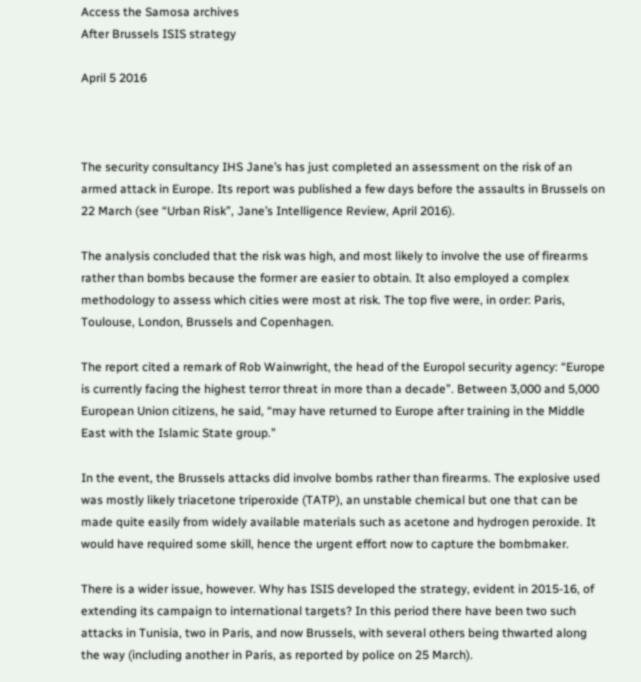Access the Samosa archives
After Brussels ISIS strategy

April 5 2016



The security consultancy IHS Jane’s has just completed an assessment on the risk of an armed attack in Europe. Its report was published a few days before the assaults in Brussels on 22 March (see “Urban Risk”, Jane’s Intelligence Review, April 2016).

The analysis concluded that the risk was high, and most likely to involve the use of firearms rather than bombs because the former are easier to obtain. It also employed a complex methodology to assess which cities were most at risk. The top five were, in order: Paris, Toulouse, London, Brussels and Copenhagen.

The report cited a remark of Rob Wainwright, the head of the Europol security agency: “Europe is currently facing the highest terror threat in more than a decade”. Between 3,000 and 5,000 European Union citizens, he said, “may have returned to Europe after training in the Middle East with the Islamic State group.”

In the event, the Brussels attacks did involve bombs rather than firearms. The explosive used was mostly likely triacetone triperoxide (TATP), an unstable chemical but one that can be made quite easily from widely available materials such as acetone and hydrogen peroxide. It would have required some skill, hence the urgent effort now to capture the bombmaker.

There is a wider issue, however. Why has ISIS developed the strategy, evident in 2015-16, of  extending its campaign to international targets? In this period there have been two such attacks in Tunisia, two in Paris, and now Brussels, with several others being thwarted along the way (including another in Paris, as reported by police on 25 March).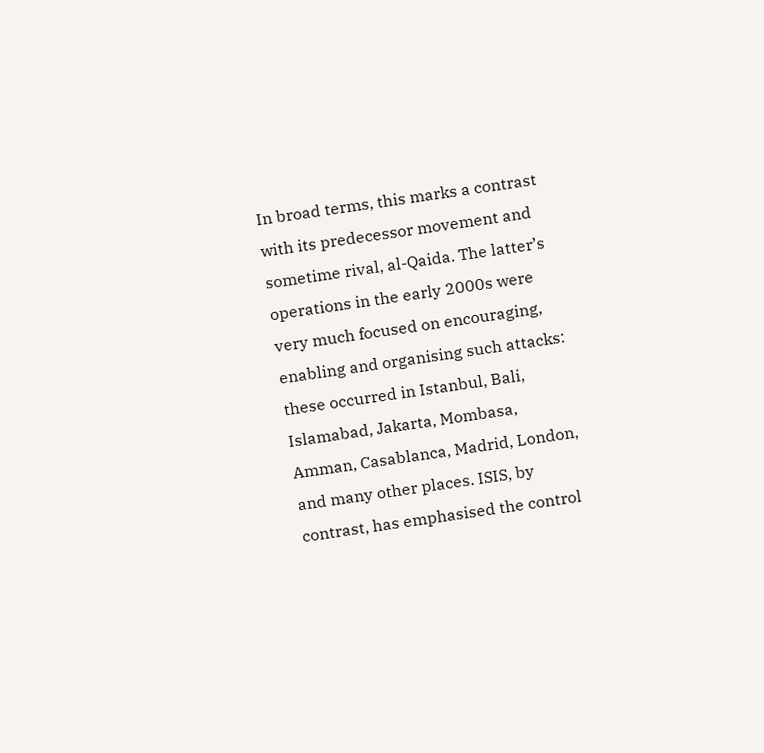In broad terms, this marks a contrast with its predecessor movement and sometime rival, al-Qaida. The latter’s operations in the early 2000s were very much focused on encouraging, enabling and organising such attacks: these occurred in Istanbul, Bali, Islamabad, Jakarta, Mombasa, Amman, Casablanca, Madrid, London, and many other places. ISIS, by contrast, has emphasised the control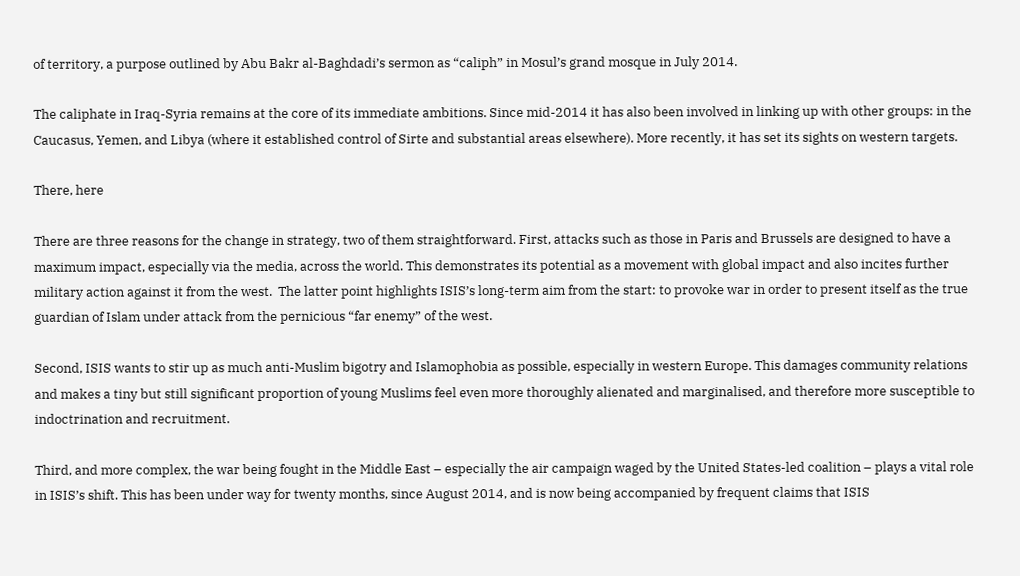of territory, a purpose outlined by Abu Bakr al-Baghdadi’s sermon as “caliph” in Mosul’s grand mosque in July 2014.

The caliphate in Iraq-Syria remains at the core of its immediate ambitions. Since mid-2014 it has also been involved in linking up with other groups: in the Caucasus, Yemen, and Libya (where it established control of Sirte and substantial areas elsewhere). More recently, it has set its sights on western targets.

There, here

There are three reasons for the change in strategy, two of them straightforward. First, attacks such as those in Paris and Brussels are designed to have a maximum impact, especially via the media, across the world. This demonstrates its potential as a movement with global impact and also incites further military action against it from the west.  The latter point highlights ISIS’s long-term aim from the start: to provoke war in order to present itself as the true guardian of Islam under attack from the pernicious “far enemy” of the west.

Second, ISIS wants to stir up as much anti-Muslim bigotry and Islamophobia as possible, especially in western Europe. This damages community relations and makes a tiny but still significant proportion of young Muslims feel even more thoroughly alienated and marginalised, and therefore more susceptible to indoctrination and recruitment.

Third, and more complex, the war being fought in the Middle East – especially the air campaign waged by the United States-led coalition – plays a vital role in ISIS’s shift. This has been under way for twenty months, since August 2014, and is now being accompanied by frequent claims that ISIS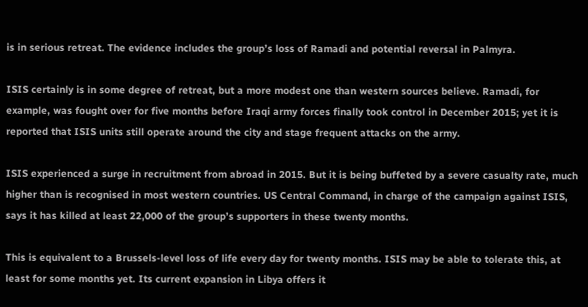is in serious retreat. The evidence includes the group’s loss of Ramadi and potential reversal in Palmyra.

ISIS certainly is in some degree of retreat, but a more modest one than western sources believe. Ramadi, for example, was fought over for five months before Iraqi army forces finally took control in December 2015; yet it is reported that ISIS units still operate around the city and stage frequent attacks on the army.

ISIS experienced a surge in recruitment from abroad in 2015. But it is being buffeted by a severe casualty rate, much higher than is recognised in most western countries. US Central Command, in charge of the campaign against ISIS, says it has killed at least 22,000 of the group’s supporters in these twenty months.

This is equivalent to a Brussels-level loss of life every day for twenty months. ISIS may be able to tolerate this, at least for some months yet. Its current expansion in Libya offers it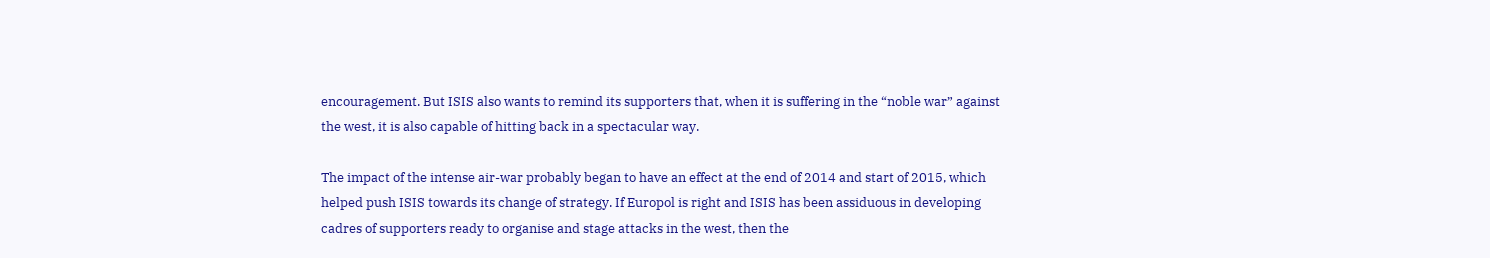encouragement. But ISIS also wants to remind its supporters that, when it is suffering in the “noble war” against the west, it is also capable of hitting back in a spectacular way.

The impact of the intense air-war probably began to have an effect at the end of 2014 and start of 2015, which helped push ISIS towards its change of strategy. If Europol is right and ISIS has been assiduous in developing cadres of supporters ready to organise and stage attacks in the west, then the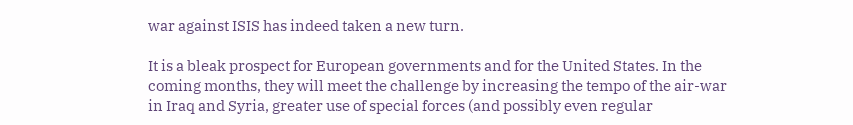war against ISIS has indeed taken a new turn.

It is a bleak prospect for European governments and for the United States. In the coming months, they will meet the challenge by increasing the tempo of the air-war in Iraq and Syria, greater use of special forces (and possibly even regular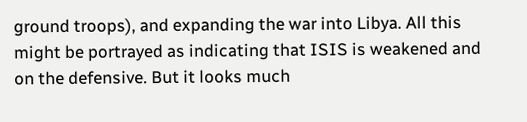ground troops), and expanding the war into Libya. All this might be portrayed as indicating that ISIS is weakened and on the defensive. But it looks much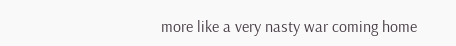more like a very nasty war coming home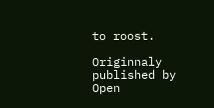to roost.

Originnaly published by  Open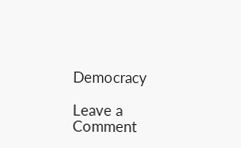Democracy

Leave a Comment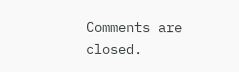Comments are closed.